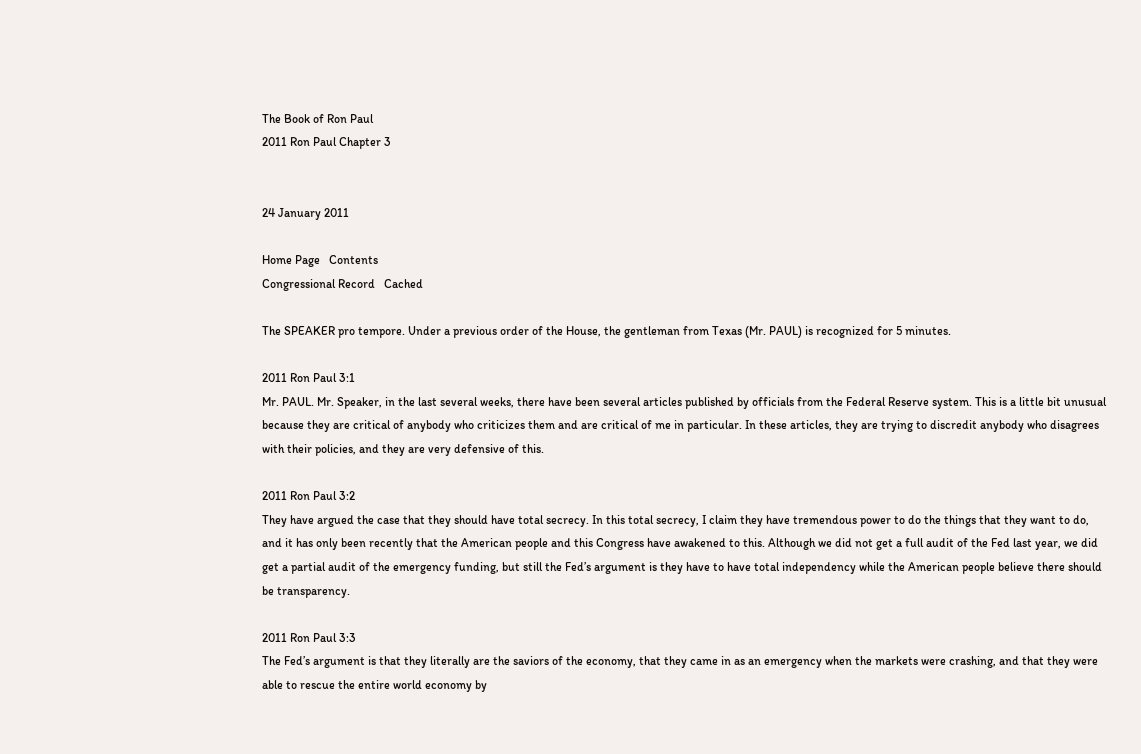The Book of Ron Paul
2011 Ron Paul Chapter 3


24 January 2011

Home Page   Contents
Congressional Record   Cached

The SPEAKER pro tempore. Under a previous order of the House, the gentleman from Texas (Mr. PAUL) is recognized for 5 minutes.

2011 Ron Paul 3:1
Mr. PAUL. Mr. Speaker, in the last several weeks, there have been several articles published by officials from the Federal Reserve system. This is a little bit unusual because they are critical of anybody who criticizes them and are critical of me in particular. In these articles, they are trying to discredit anybody who disagrees with their policies, and they are very defensive of this.

2011 Ron Paul 3:2
They have argued the case that they should have total secrecy. In this total secrecy, I claim they have tremendous power to do the things that they want to do, and it has only been recently that the American people and this Congress have awakened to this. Although we did not get a full audit of the Fed last year, we did get a partial audit of the emergency funding, but still the Fed’s argument is they have to have total independency while the American people believe there should be transparency.

2011 Ron Paul 3:3
The Fed’s argument is that they literally are the saviors of the economy, that they came in as an emergency when the markets were crashing, and that they were able to rescue the entire world economy by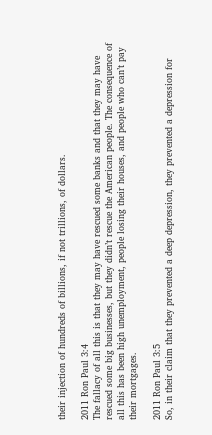their injection of hundreds of billions, if not trillions, of dollars.

2011 Ron Paul 3:4
The fallacy of all this is that they may have rescued some banks and that they may have rescued some big businesses, but they didn’t rescue the American people. The consequence of all this has been high unemployment, people losing their houses, and people who can’t pay their mortgages.

2011 Ron Paul 3:5
So, in their claim that they prevented a deep depression, they prevented a depression for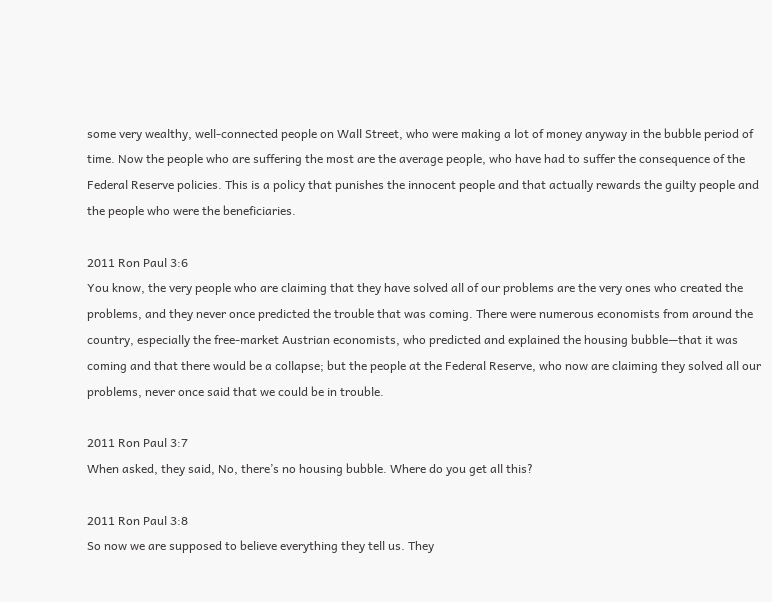some very wealthy, well-connected people on Wall Street, who were making a lot of money anyway in the bubble period of time. Now the people who are suffering the most are the average people, who have had to suffer the consequence of the Federal Reserve policies. This is a policy that punishes the innocent people and that actually rewards the guilty people and the people who were the beneficiaries.

2011 Ron Paul 3:6
You know, the very people who are claiming that they have solved all of our problems are the very ones who created the problems, and they never once predicted the trouble that was coming. There were numerous economists from around the country, especially the free-market Austrian economists, who predicted and explained the housing bubble—that it was coming and that there would be a collapse; but the people at the Federal Reserve, who now are claiming they solved all our problems, never once said that we could be in trouble.

2011 Ron Paul 3:7
When asked, they said, No, there’s no housing bubble. Where do you get all this?

2011 Ron Paul 3:8
So now we are supposed to believe everything they tell us. They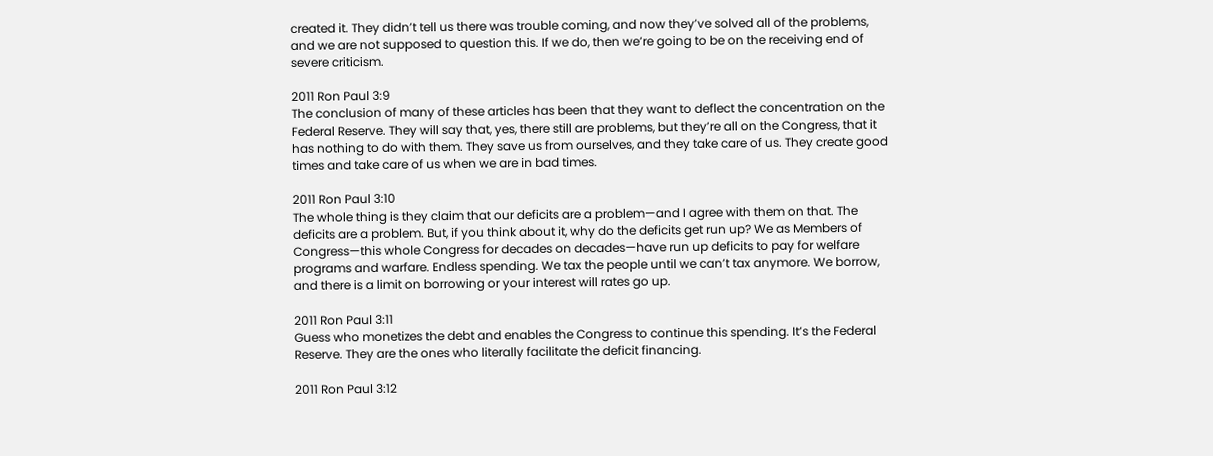created it. They didn’t tell us there was trouble coming, and now they’ve solved all of the problems, and we are not supposed to question this. If we do, then we’re going to be on the receiving end of severe criticism.

2011 Ron Paul 3:9
The conclusion of many of these articles has been that they want to deflect the concentration on the Federal Reserve. They will say that, yes, there still are problems, but they’re all on the Congress, that it has nothing to do with them. They save us from ourselves, and they take care of us. They create good times and take care of us when we are in bad times.

2011 Ron Paul 3:10
The whole thing is they claim that our deficits are a problem—and I agree with them on that. The deficits are a problem. But, if you think about it, why do the deficits get run up? We as Members of Congress—this whole Congress for decades on decades—have run up deficits to pay for welfare programs and warfare. Endless spending. We tax the people until we can’t tax anymore. We borrow, and there is a limit on borrowing or your interest will rates go up.

2011 Ron Paul 3:11
Guess who monetizes the debt and enables the Congress to continue this spending. It’s the Federal Reserve. They are the ones who literally facilitate the deficit financing.

2011 Ron Paul 3:12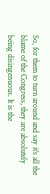So, for them to turn around and say it’s all the blame of the Congress, they are absolutely being disingenuous. It is the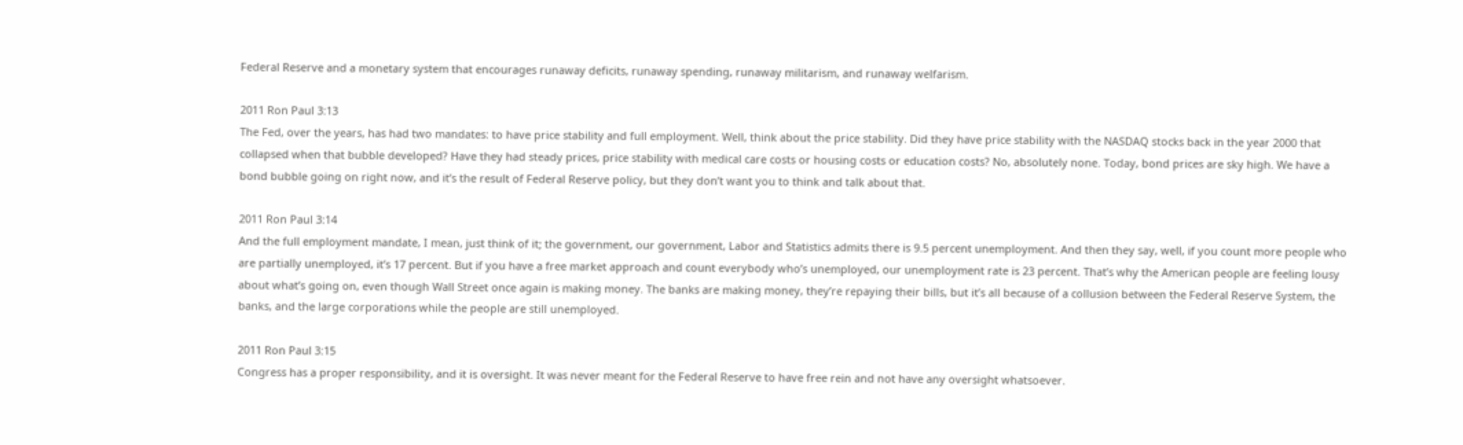Federal Reserve and a monetary system that encourages runaway deficits, runaway spending, runaway militarism, and runaway welfarism.

2011 Ron Paul 3:13
The Fed, over the years, has had two mandates: to have price stability and full employment. Well, think about the price stability. Did they have price stability with the NASDAQ stocks back in the year 2000 that collapsed when that bubble developed? Have they had steady prices, price stability with medical care costs or housing costs or education costs? No, absolutely none. Today, bond prices are sky high. We have a bond bubble going on right now, and it’s the result of Federal Reserve policy, but they don’t want you to think and talk about that.

2011 Ron Paul 3:14
And the full employment mandate, I mean, just think of it; the government, our government, Labor and Statistics admits there is 9.5 percent unemployment. And then they say, well, if you count more people who are partially unemployed, it’s 17 percent. But if you have a free market approach and count everybody who’s unemployed, our unemployment rate is 23 percent. That’s why the American people are feeling lousy about what’s going on, even though Wall Street once again is making money. The banks are making money, they’re repaying their bills, but it’s all because of a collusion between the Federal Reserve System, the banks, and the large corporations while the people are still unemployed.

2011 Ron Paul 3:15
Congress has a proper responsibility, and it is oversight. It was never meant for the Federal Reserve to have free rein and not have any oversight whatsoever.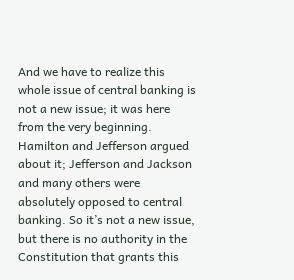And we have to realize this whole issue of central banking is not a new issue; it was here from the very beginning. Hamilton and Jefferson argued about it; Jefferson and Jackson and many others were absolutely opposed to central banking. So it’s not a new issue, but there is no authority in the Constitution that grants this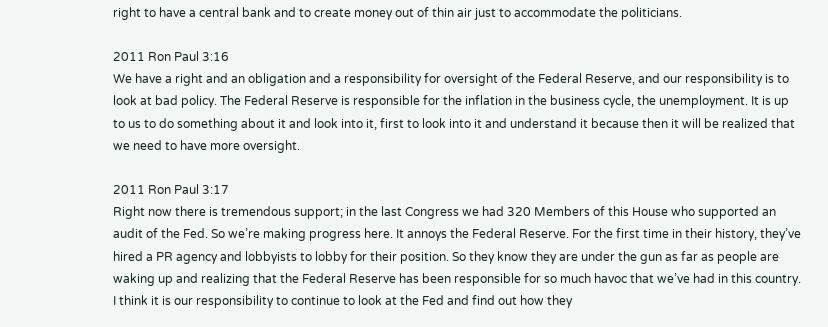right to have a central bank and to create money out of thin air just to accommodate the politicians.

2011 Ron Paul 3:16
We have a right and an obligation and a responsibility for oversight of the Federal Reserve, and our responsibility is to look at bad policy. The Federal Reserve is responsible for the inflation in the business cycle, the unemployment. It is up to us to do something about it and look into it, first to look into it and understand it because then it will be realized that we need to have more oversight.

2011 Ron Paul 3:17
Right now there is tremendous support; in the last Congress we had 320 Members of this House who supported an audit of the Fed. So we’re making progress here. It annoys the Federal Reserve. For the first time in their history, they’ve hired a PR agency and lobbyists to lobby for their position. So they know they are under the gun as far as people are waking up and realizing that the Federal Reserve has been responsible for so much havoc that we’ve had in this country. I think it is our responsibility to continue to look at the Fed and find out how they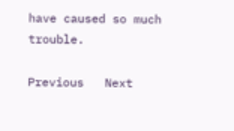have caused so much trouble.

Previous   Next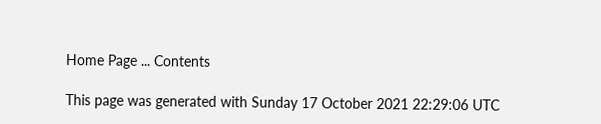Home Page ... Contents

This page was generated with Sunday 17 October 2021 22:29:06 UTC